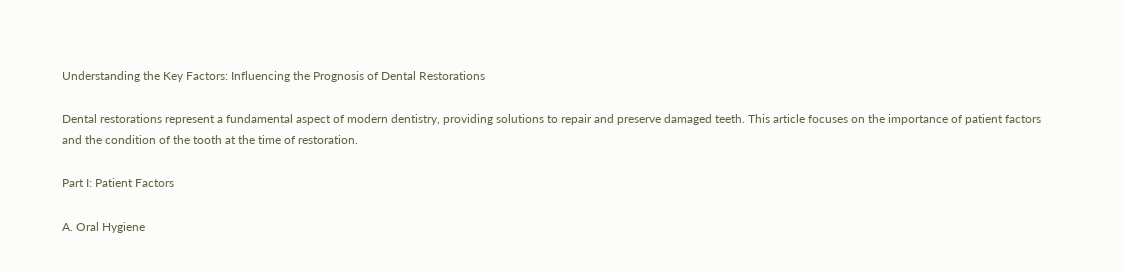Understanding the Key Factors: Influencing the Prognosis of Dental Restorations

Dental restorations represent a fundamental aspect of modern dentistry, providing solutions to repair and preserve damaged teeth. This article focuses on the importance of patient factors and the condition of the tooth at the time of restoration.

Part I: Patient Factors

A. Oral Hygiene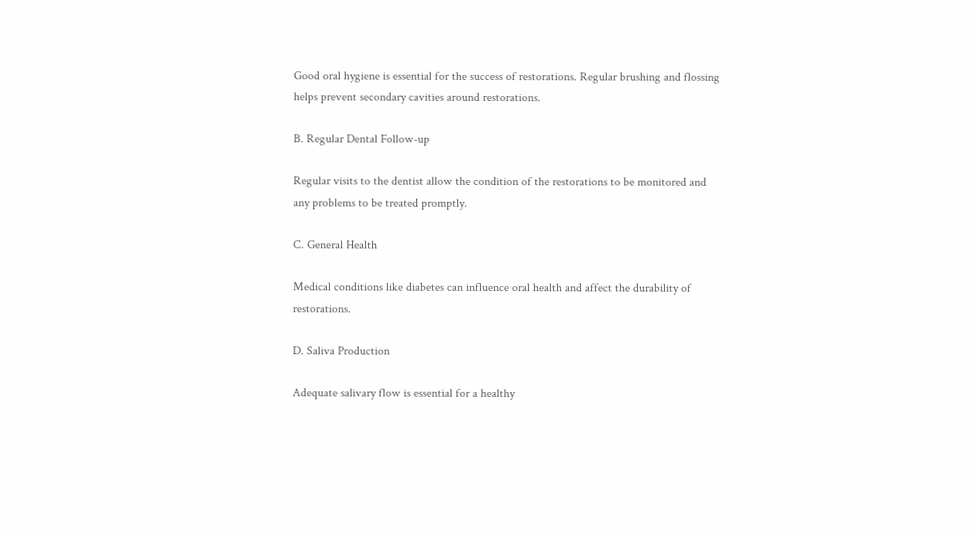Good oral hygiene is essential for the success of restorations. Regular brushing and flossing helps prevent secondary cavities around restorations.

B. Regular Dental Follow-up

Regular visits to the dentist allow the condition of the restorations to be monitored and any problems to be treated promptly.

C. General Health

Medical conditions like diabetes can influence oral health and affect the durability of restorations.

D. Saliva Production

Adequate salivary flow is essential for a healthy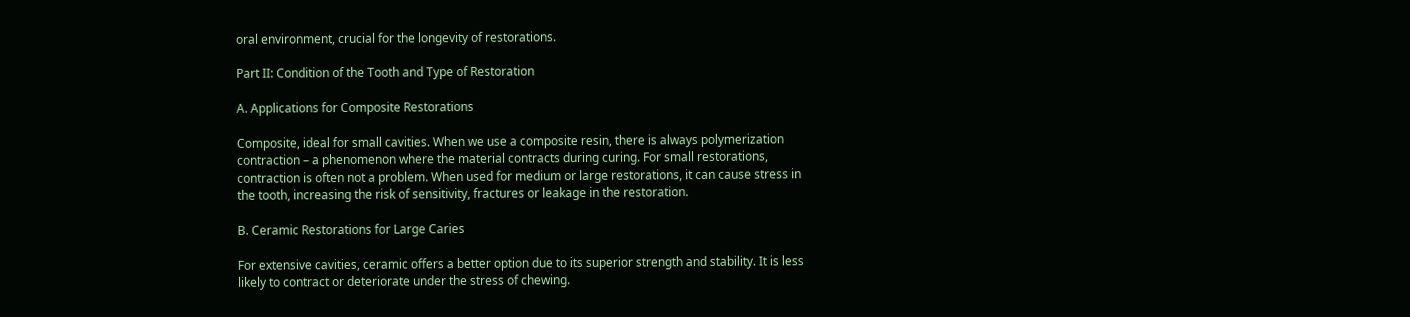oral environment, crucial for the longevity of restorations.

Part II: Condition of the Tooth and Type of Restoration

A. Applications for Composite Restorations

Composite, ideal for small cavities. When we use a composite resin, there is always polymerization contraction – a phenomenon where the material contracts during curing. For small restorations, contraction is often not a problem. When used for medium or large restorations, it can cause stress in the tooth, increasing the risk of sensitivity, fractures or leakage in the restoration.

B. Ceramic Restorations for Large Caries

For extensive cavities, ceramic offers a better option due to its superior strength and stability. It is less likely to contract or deteriorate under the stress of chewing.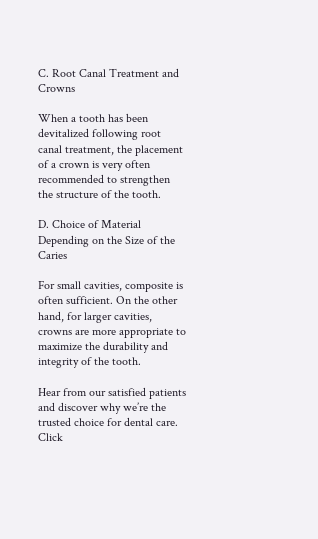C. Root Canal Treatment and Crowns

When a tooth has been devitalized following root canal treatment, the placement of a crown is very often recommended to strengthen the structure of the tooth.

D. Choice of Material Depending on the Size of the Caries

For small cavities, composite is often sufficient. On the other hand, for larger cavities, crowns are more appropriate to maximize the durability and integrity of the tooth.

Hear from our satisfied patients and discover why we’re the trusted choice for dental care. Click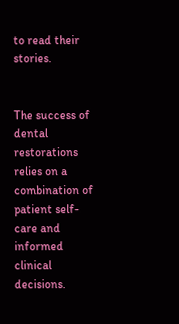to read their stories.


The success of dental restorations relies on a combination of patient self-care and informed clinical decisions.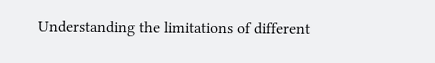Understanding the limitations of different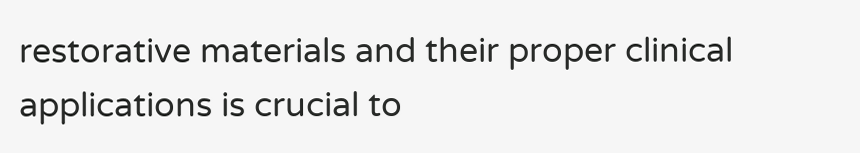restorative materials and their proper clinical applications is crucial to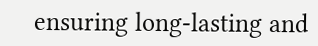ensuring long-lasting and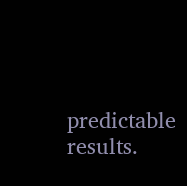predictable results.